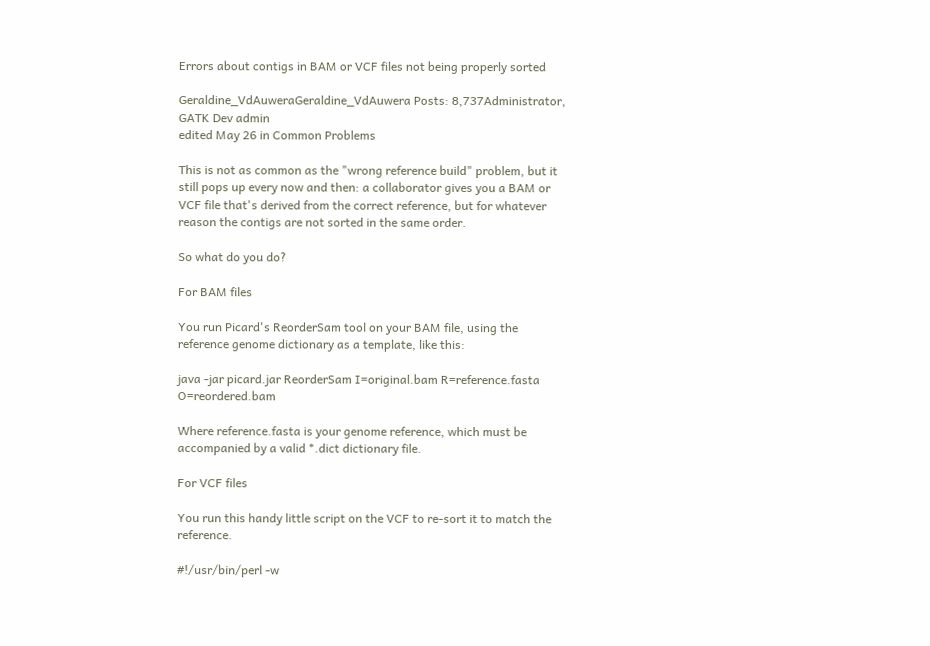Errors about contigs in BAM or VCF files not being properly sorted

Geraldine_VdAuweraGeraldine_VdAuwera Posts: 8,737Administrator, GATK Dev admin
edited May 26 in Common Problems

This is not as common as the "wrong reference build" problem, but it still pops up every now and then: a collaborator gives you a BAM or VCF file that's derived from the correct reference, but for whatever reason the contigs are not sorted in the same order.

So what do you do?

For BAM files

You run Picard's ReorderSam tool on your BAM file, using the reference genome dictionary as a template, like this:

java -jar picard.jar ReorderSam I=original.bam R=reference.fasta O=reordered.bam

Where reference.fasta is your genome reference, which must be accompanied by a valid *.dict dictionary file.

For VCF files

You run this handy little script on the VCF to re-sort it to match the reference.

#!/usr/bin/perl -w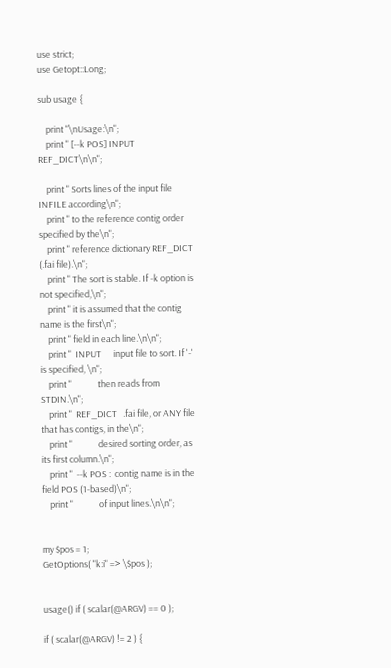use strict;
use Getopt::Long;

sub usage {

    print "\nUsage:\n";
    print " [--k POS] INPUT REF_DICT\n\n";

    print " Sorts lines of the input file INFILE according\n";
    print " to the reference contig order specified by the\n";
    print " reference dictionary REF_DICT (.fai file).\n";
    print " The sort is stable. If -k option is not specified,\n";
    print " it is assumed that the contig name is the first\n";
    print " field in each line.\n\n";
    print "  INPUT      input file to sort. If '-' is specified, \n";
    print "             then reads from STDIN.\n";
    print "  REF_DICT   .fai file, or ANY file that has contigs, in the\n";
    print "             desired sorting order, as its first column.\n";
    print "  --k POS :  contig name is in the field POS (1-based)\n";
    print "             of input lines.\n\n";


my $pos = 1;
GetOptions( "k:i" => \$pos );


usage() if ( scalar(@ARGV) == 0 );

if ( scalar(@ARGV) != 2 ) {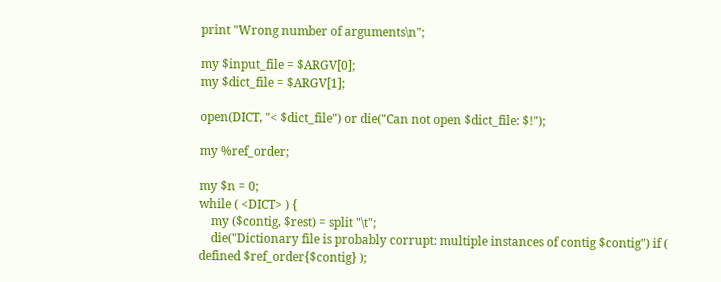print "Wrong number of arguments\n";

my $input_file = $ARGV[0];
my $dict_file = $ARGV[1];

open(DICT, "< $dict_file") or die("Can not open $dict_file: $!");

my %ref_order;

my $n = 0;
while ( <DICT> ) {
    my ($contig, $rest) = split "\t";
    die("Dictionary file is probably corrupt: multiple instances of contig $contig") if ( defined $ref_order{$contig} );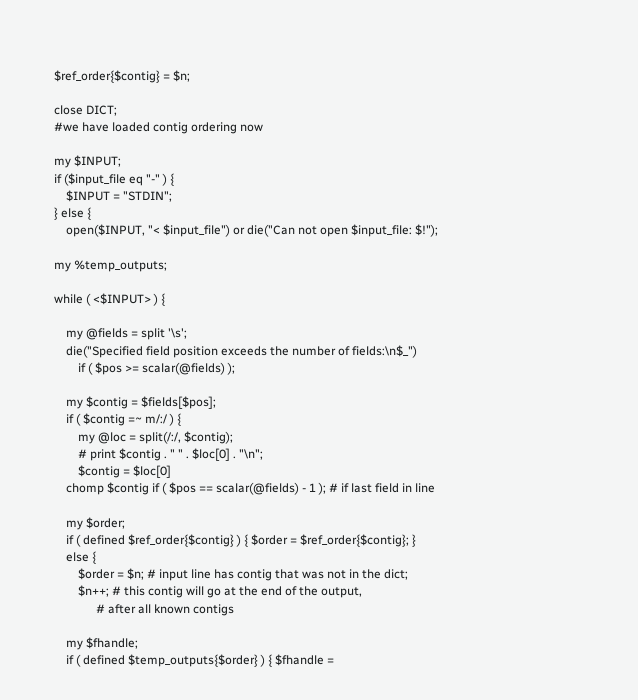$ref_order{$contig} = $n;

close DICT;
#we have loaded contig ordering now

my $INPUT;
if ($input_file eq "-" ) {
    $INPUT = "STDIN";
} else {
    open($INPUT, "< $input_file") or die("Can not open $input_file: $!");

my %temp_outputs;

while ( <$INPUT> ) {

    my @fields = split '\s';
    die("Specified field position exceeds the number of fields:\n$_")
        if ( $pos >= scalar(@fields) );

    my $contig = $fields[$pos];
    if ( $contig =~ m/:/ ) {
        my @loc = split(/:/, $contig);
        # print $contig . " " . $loc[0] . "\n";
        $contig = $loc[0]
    chomp $contig if ( $pos == scalar(@fields) - 1 ); # if last field in line

    my $order;
    if ( defined $ref_order{$contig} ) { $order = $ref_order{$contig}; }
    else {
        $order = $n; # input line has contig that was not in the dict;
        $n++; # this contig will go at the end of the output,
              # after all known contigs

    my $fhandle;
    if ( defined $temp_outputs{$order} ) { $fhandle =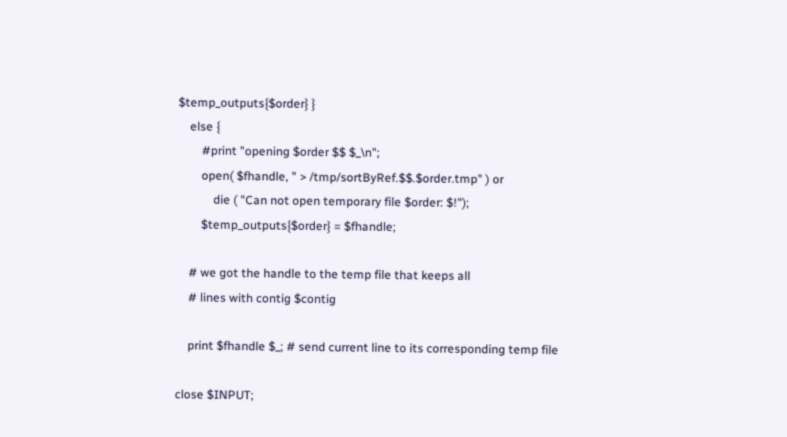$temp_outputs{$order} }
    else {
        #print "opening $order $$ $_\n";
        open( $fhandle, " > /tmp/sortByRef.$$.$order.tmp" ) or
            die ( "Can not open temporary file $order: $!");
        $temp_outputs{$order} = $fhandle;

    # we got the handle to the temp file that keeps all
    # lines with contig $contig

    print $fhandle $_; # send current line to its corresponding temp file

close $INPUT;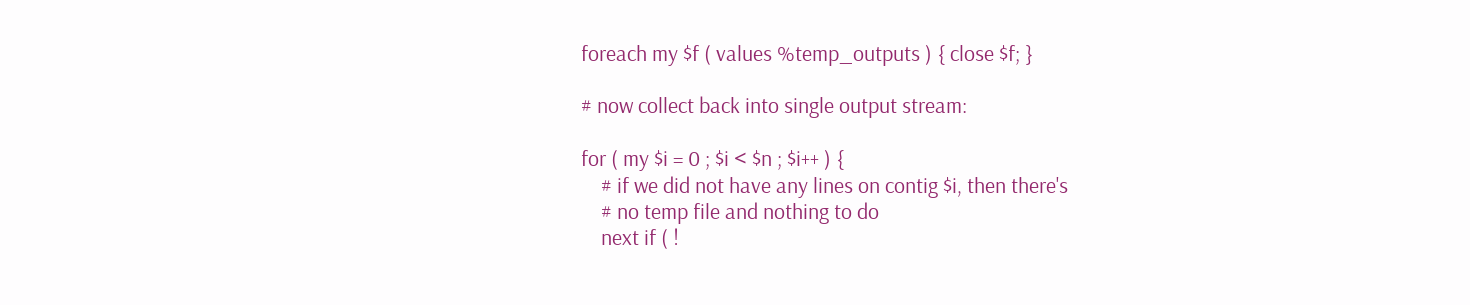foreach my $f ( values %temp_outputs ) { close $f; }

# now collect back into single output stream:

for ( my $i = 0 ; $i < $n ; $i++ ) {
    # if we did not have any lines on contig $i, then there's
    # no temp file and nothing to do
    next if ( !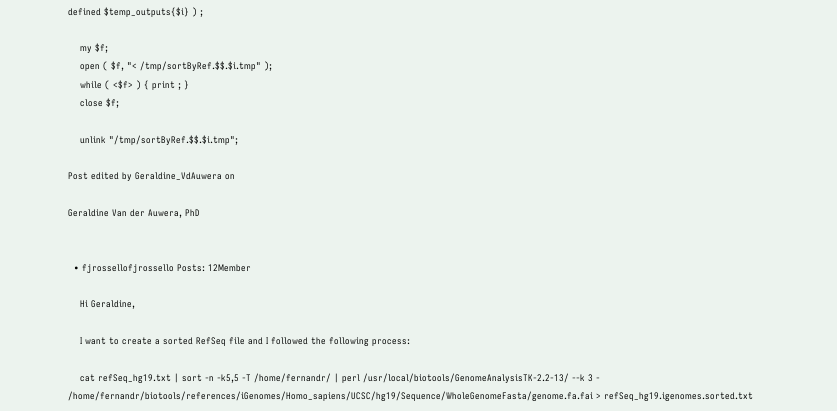defined $temp_outputs{$i} ) ;

    my $f;
    open ( $f, "< /tmp/sortByRef.$$.$i.tmp" );
    while ( <$f> ) { print ; }
    close $f;

    unlink "/tmp/sortByRef.$$.$i.tmp";

Post edited by Geraldine_VdAuwera on

Geraldine Van der Auwera, PhD


  • fjrossellofjrossello Posts: 12Member

    Hi Geraldine,

    I want to create a sorted RefSeq file and I followed the following process:

    cat refSeq_hg19.txt | sort -n -k5,5 -T /home/fernandr/ | perl /usr/local/biotools/GenomeAnalysisTK-2.2-13/ --k 3 - /home/fernandr/biotools/references/iGenomes/Homo_sapiens/UCSC/hg19/Sequence/WholeGenomeFasta/genome.fa.fai > refSeq_hg19.igenomes.sorted.txt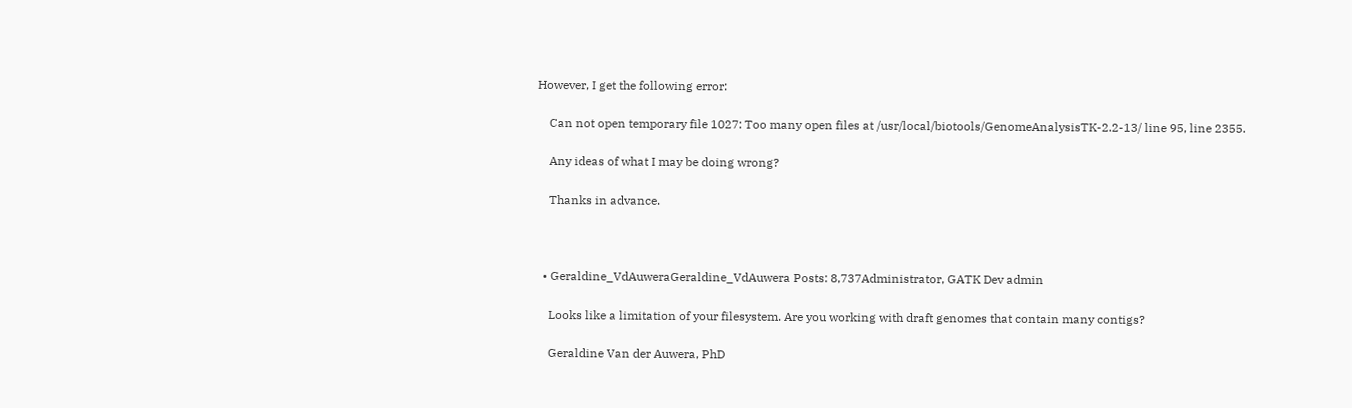However, I get the following error:

    Can not open temporary file 1027: Too many open files at /usr/local/biotools/GenomeAnalysisTK-2.2-13/ line 95, line 2355.

    Any ideas of what I may be doing wrong?

    Thanks in advance.



  • Geraldine_VdAuweraGeraldine_VdAuwera Posts: 8,737Administrator, GATK Dev admin

    Looks like a limitation of your filesystem. Are you working with draft genomes that contain many contigs?

    Geraldine Van der Auwera, PhD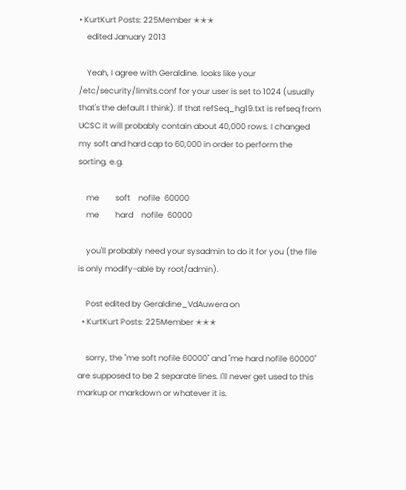• KurtKurt Posts: 225Member ✭✭✭
    edited January 2013

    Yeah, I agree with Geraldine. looks like your /etc/security/limits.conf for your user is set to 1024 (usually that's the default I think). If that refSeq_hg19.txt is refseq from UCSC it will probably contain about 40,000 rows. I changed my soft and hard cap to 60,000 in order to perform the sorting. e.g.

    me        soft    nofile  60000
    me        hard    nofile  60000

    you'll probably need your sysadmin to do it for you (the file is only modify-able by root/admin).

    Post edited by Geraldine_VdAuwera on
  • KurtKurt Posts: 225Member ✭✭✭

    sorry, the "me soft nofile 60000" and "me hard nofile 60000" are supposed to be 2 separate lines. I'll never get used to this markup or markdown or whatever it is.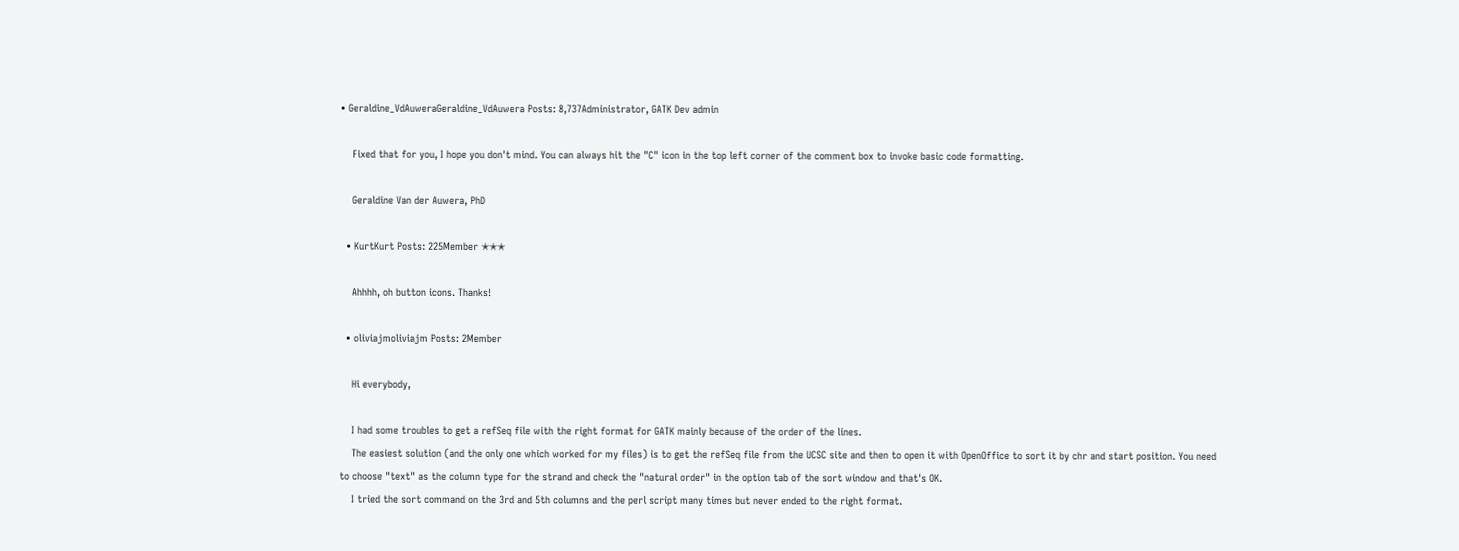• Geraldine_VdAuweraGeraldine_VdAuwera Posts: 8,737Administrator, GATK Dev admin

    Fixed that for you, I hope you don't mind. You can always hit the "C" icon in the top left corner of the comment box to invoke basic code formatting.

    Geraldine Van der Auwera, PhD

  • KurtKurt Posts: 225Member ✭✭✭

    Ahhhh, oh button icons. Thanks!

  • oliviajmoliviajm Posts: 2Member

    Hi everybody,

    I had some troubles to get a refSeq file with the right format for GATK mainly because of the order of the lines.
    The easiest solution (and the only one which worked for my files) is to get the refSeq file from the UCSC site and then to open it with OpenOffice to sort it by chr and start position. You need to choose "text" as the column type for the strand and check the "natural order" in the option tab of the sort window and that's OK.
    I tried the sort command on the 3rd and 5th columns and the perl script many times but never ended to the right format.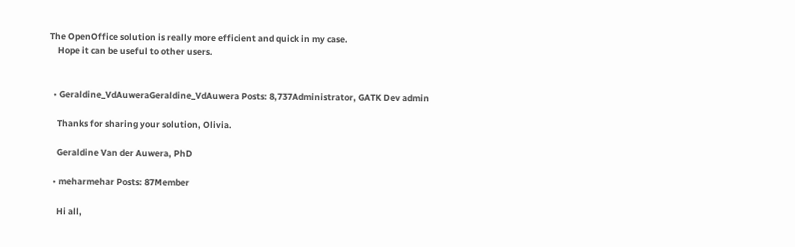The OpenOffice solution is really more efficient and quick in my case.
    Hope it can be useful to other users.


  • Geraldine_VdAuweraGeraldine_VdAuwera Posts: 8,737Administrator, GATK Dev admin

    Thanks for sharing your solution, Olivia.

    Geraldine Van der Auwera, PhD

  • meharmehar Posts: 87Member

    Hi all,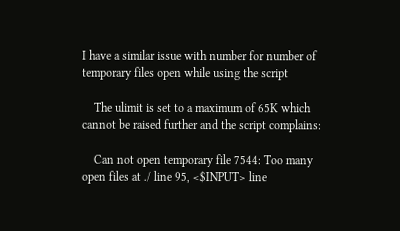I have a similar issue with number for number of temporary files open while using the script

    The ulimit is set to a maximum of 65K which cannot be raised further and the script complains:

    Can not open temporary file 7544: Too many open files at ./ line 95, <$INPUT> line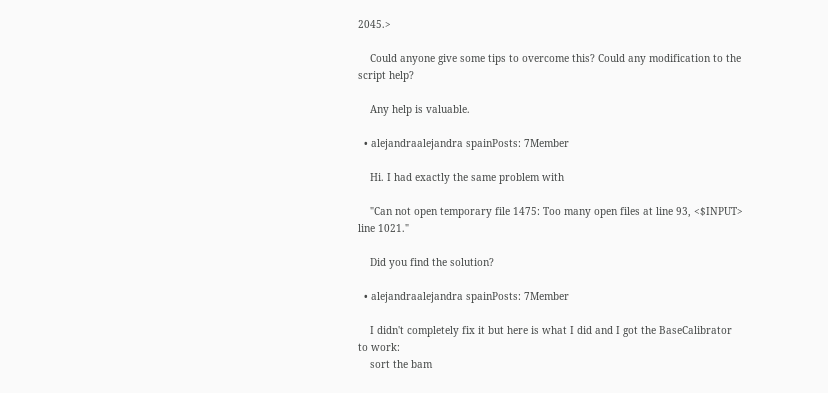2045.>

    Could anyone give some tips to overcome this? Could any modification to the script help?

    Any help is valuable.

  • alejandraalejandra spainPosts: 7Member

    Hi. I had exactly the same problem with

    "Can not open temporary file 1475: Too many open files at line 93, <$INPUT> line 1021."

    Did you find the solution?

  • alejandraalejandra spainPosts: 7Member

    I didn't completely fix it but here is what I did and I got the BaseCalibrator to work:
    sort the bam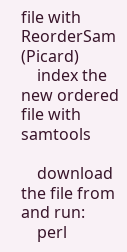file with ReorderSam (Picard)
    index the new ordered file with samtools

    download the file from and run:
    perl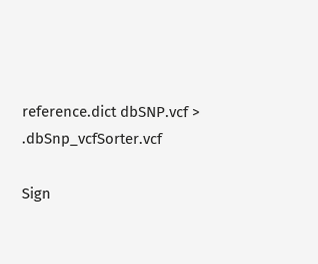reference.dict dbSNP.vcf > .dbSnp_vcfSorter.vcf

Sign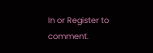In or Register to comment.